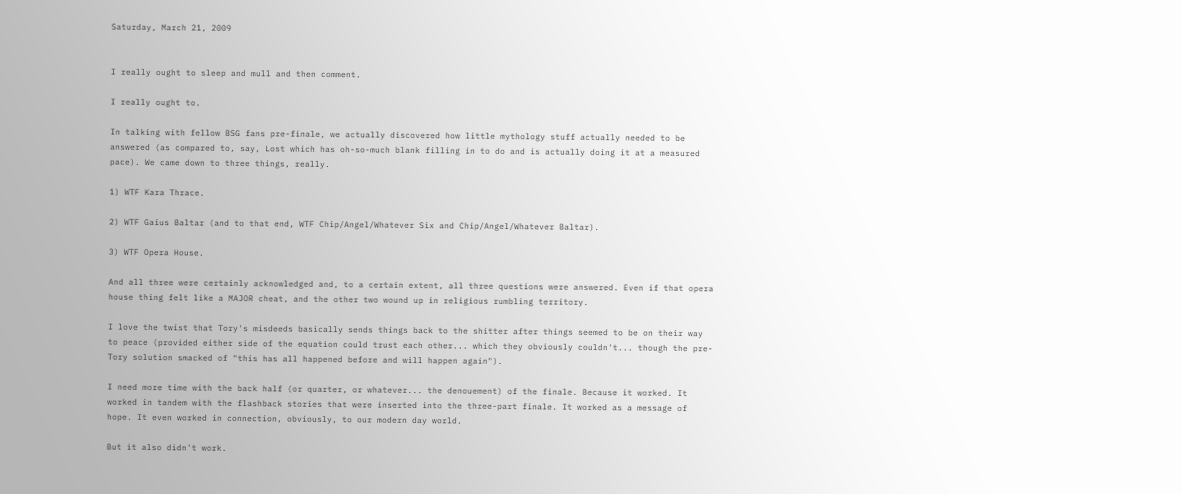Saturday, March 21, 2009


I really ought to sleep and mull and then comment.

I really ought to.

In talking with fellow BSG fans pre-finale, we actually discovered how little mythology stuff actually needed to be answered (as compared to, say, Lost which has oh-so-much blank filling in to do and is actually doing it at a measured pace). We came down to three things, really.

1) WTF Kara Thrace.

2) WTF Gaius Baltar (and to that end, WTF Chip/Angel/Whatever Six and Chip/Angel/Whatever Baltar).

3) WTF Opera House.

And all three were certainly acknowledged and, to a certain extent, all three questions were answered. Even if that opera house thing felt like a MAJOR cheat, and the other two wound up in religious rumbling territory.

I love the twist that Tory's misdeeds basically sends things back to the shitter after things seemed to be on their way to peace (provided either side of the equation could trust each other... which they obviously couldn't... though the pre-Tory solution smacked of "this has all happened before and will happen again").

I need more time with the back half (or quarter, or whatever... the denouement) of the finale. Because it worked. It worked in tandem with the flashback stories that were inserted into the three-part finale. It worked as a message of hope. It even worked in connection, obviously, to our modern day world.

But it also didn't work.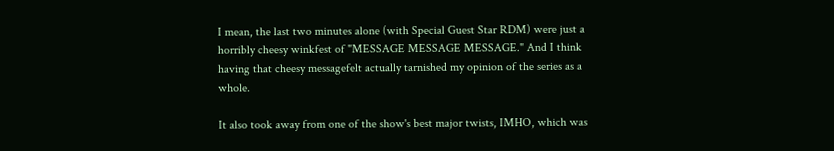I mean, the last two minutes alone (with Special Guest Star RDM) were just a horribly cheesy winkfest of "MESSAGE MESSAGE MESSAGE." And I think having that cheesy messagefelt actually tarnished my opinion of the series as a whole.

It also took away from one of the show's best major twists, IMHO, which was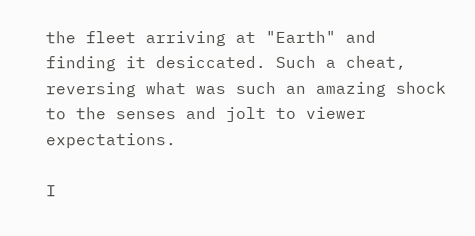the fleet arriving at "Earth" and finding it desiccated. Such a cheat, reversing what was such an amazing shock to the senses and jolt to viewer expectations.

I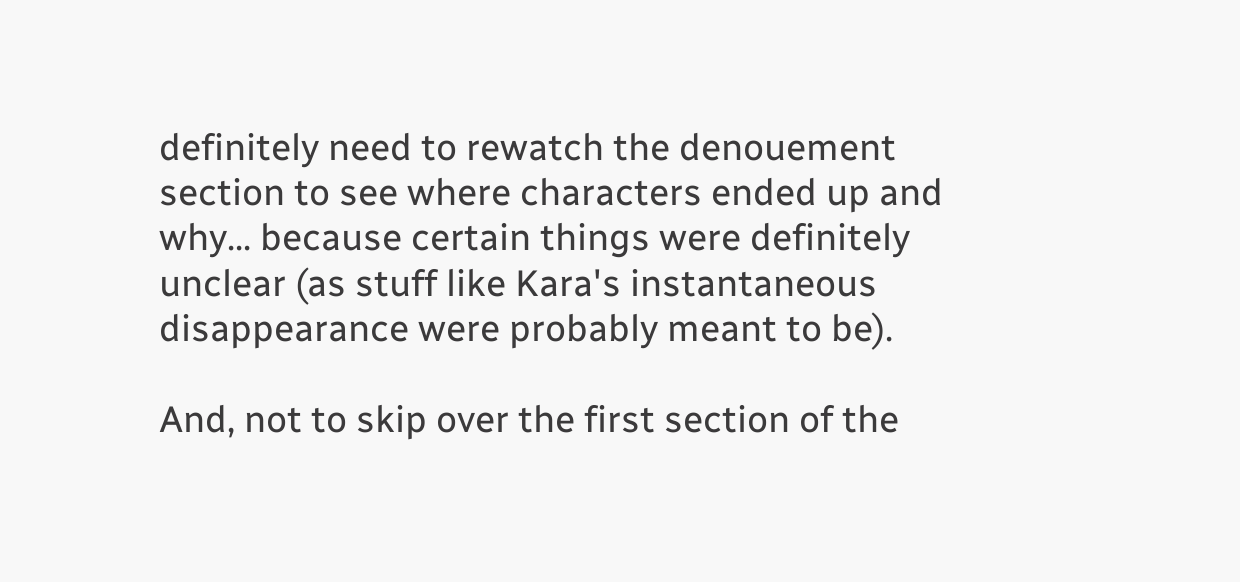definitely need to rewatch the denouement section to see where characters ended up and why... because certain things were definitely unclear (as stuff like Kara's instantaneous disappearance were probably meant to be).

And, not to skip over the first section of the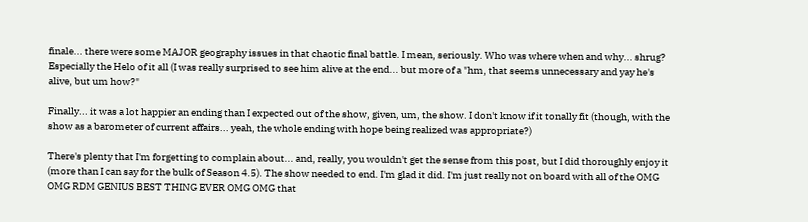finale... there were some MAJOR geography issues in that chaotic final battle. I mean, seriously. Who was where when and why... shrug? Especially the Helo of it all (I was really surprised to see him alive at the end... but more of a "hm, that seems unnecessary and yay he's alive, but um how?"

Finally... it was a lot happier an ending than I expected out of the show, given, um, the show. I don't know if it tonally fit (though, with the show as a barometer of current affairs... yeah, the whole ending with hope being realized was appropriate?)

There's plenty that I'm forgetting to complain about... and, really, you wouldn't get the sense from this post, but I did thoroughly enjoy it (more than I can say for the bulk of Season 4.5). The show needed to end. I'm glad it did. I'm just really not on board with all of the OMG OMG RDM GENIUS BEST THING EVER OMG OMG that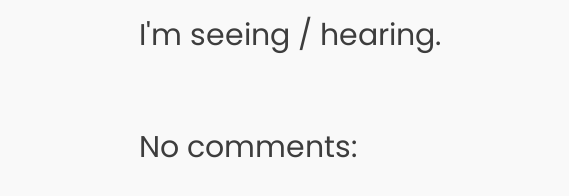I'm seeing / hearing.

No comments: